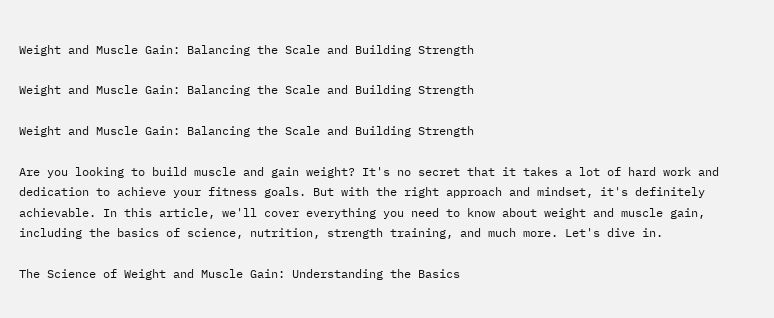Weight and Muscle Gain: Balancing the Scale and Building Strength

Weight and Muscle Gain: Balancing the Scale and Building Strength

Weight and Muscle Gain: Balancing the Scale and Building Strength

Are you looking to build muscle and gain weight? It's no secret that it takes a lot of hard work and dedication to achieve your fitness goals. But with the right approach and mindset, it's definitely achievable. In this article, we'll cover everything you need to know about weight and muscle gain, including the basics of science, nutrition, strength training, and much more. Let's dive in.

The Science of Weight and Muscle Gain: Understanding the Basics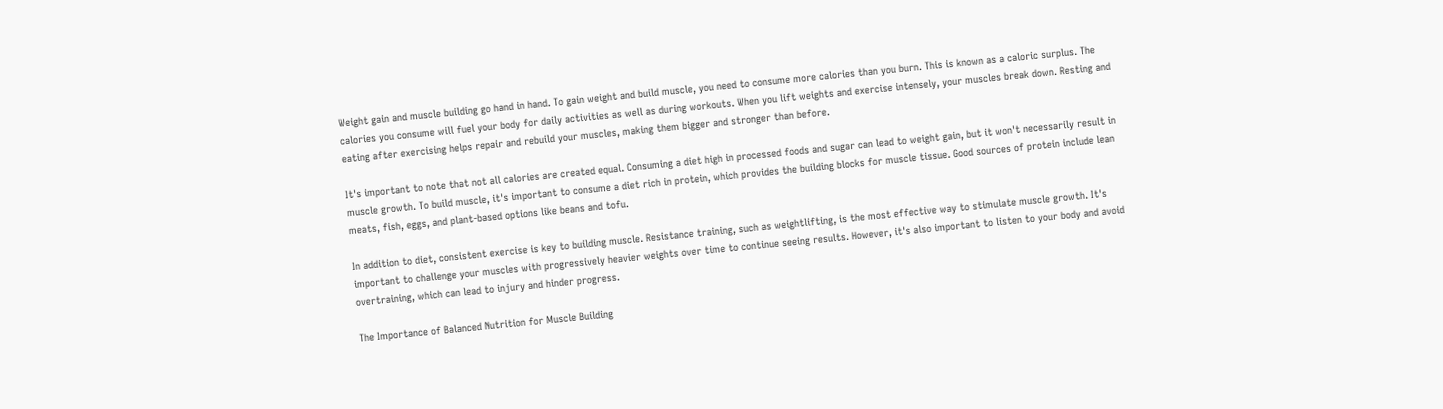Weight gain and muscle building go hand in hand. To gain weight and build muscle, you need to consume more calories than you burn. This is known as a caloric surplus. The calories you consume will fuel your body for daily activities as well as during workouts. When you lift weights and exercise intensely, your muscles break down. Resting and eating after exercising helps repair and rebuild your muscles, making them bigger and stronger than before.

It's important to note that not all calories are created equal. Consuming a diet high in processed foods and sugar can lead to weight gain, but it won't necessarily result in muscle growth. To build muscle, it's important to consume a diet rich in protein, which provides the building blocks for muscle tissue. Good sources of protein include lean meats, fish, eggs, and plant-based options like beans and tofu.

In addition to diet, consistent exercise is key to building muscle. Resistance training, such as weightlifting, is the most effective way to stimulate muscle growth. It's important to challenge your muscles with progressively heavier weights over time to continue seeing results. However, it's also important to listen to your body and avoid overtraining, which can lead to injury and hinder progress.

The Importance of Balanced Nutrition for Muscle Building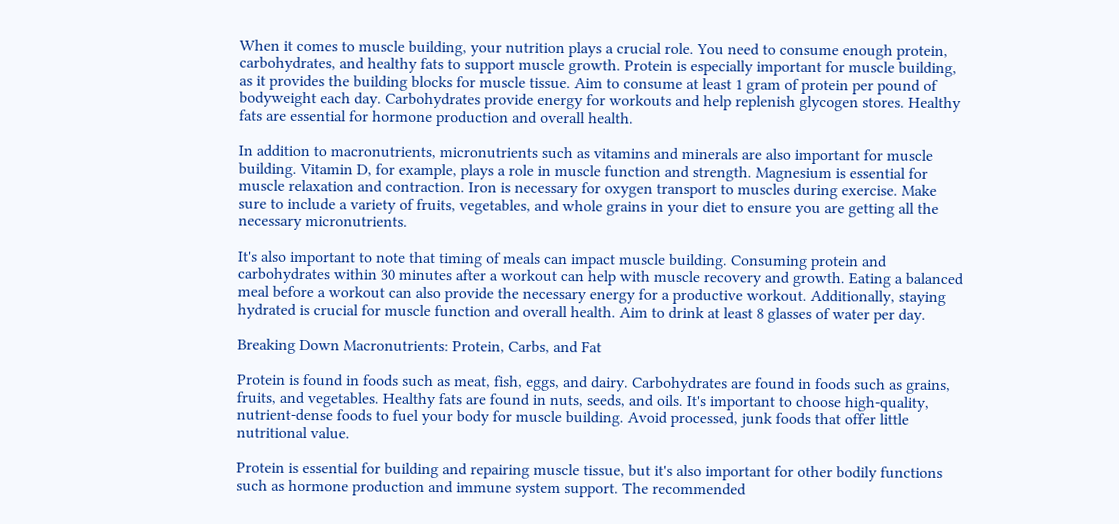When it comes to muscle building, your nutrition plays a crucial role. You need to consume enough protein, carbohydrates, and healthy fats to support muscle growth. Protein is especially important for muscle building, as it provides the building blocks for muscle tissue. Aim to consume at least 1 gram of protein per pound of bodyweight each day. Carbohydrates provide energy for workouts and help replenish glycogen stores. Healthy fats are essential for hormone production and overall health.

In addition to macronutrients, micronutrients such as vitamins and minerals are also important for muscle building. Vitamin D, for example, plays a role in muscle function and strength. Magnesium is essential for muscle relaxation and contraction. Iron is necessary for oxygen transport to muscles during exercise. Make sure to include a variety of fruits, vegetables, and whole grains in your diet to ensure you are getting all the necessary micronutrients.

It's also important to note that timing of meals can impact muscle building. Consuming protein and carbohydrates within 30 minutes after a workout can help with muscle recovery and growth. Eating a balanced meal before a workout can also provide the necessary energy for a productive workout. Additionally, staying hydrated is crucial for muscle function and overall health. Aim to drink at least 8 glasses of water per day.

Breaking Down Macronutrients: Protein, Carbs, and Fat

Protein is found in foods such as meat, fish, eggs, and dairy. Carbohydrates are found in foods such as grains, fruits, and vegetables. Healthy fats are found in nuts, seeds, and oils. It's important to choose high-quality, nutrient-dense foods to fuel your body for muscle building. Avoid processed, junk foods that offer little nutritional value.

Protein is essential for building and repairing muscle tissue, but it's also important for other bodily functions such as hormone production and immune system support. The recommended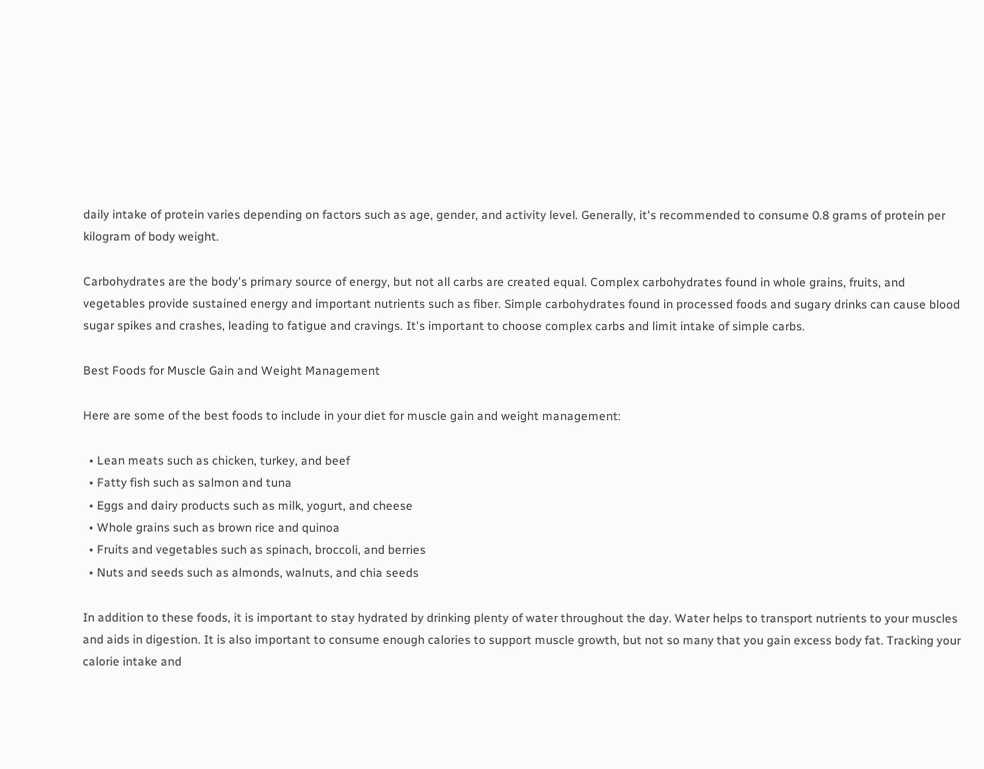daily intake of protein varies depending on factors such as age, gender, and activity level. Generally, it's recommended to consume 0.8 grams of protein per kilogram of body weight.

Carbohydrates are the body's primary source of energy, but not all carbs are created equal. Complex carbohydrates found in whole grains, fruits, and vegetables provide sustained energy and important nutrients such as fiber. Simple carbohydrates found in processed foods and sugary drinks can cause blood sugar spikes and crashes, leading to fatigue and cravings. It's important to choose complex carbs and limit intake of simple carbs.

Best Foods for Muscle Gain and Weight Management

Here are some of the best foods to include in your diet for muscle gain and weight management:

  • Lean meats such as chicken, turkey, and beef
  • Fatty fish such as salmon and tuna
  • Eggs and dairy products such as milk, yogurt, and cheese
  • Whole grains such as brown rice and quinoa
  • Fruits and vegetables such as spinach, broccoli, and berries
  • Nuts and seeds such as almonds, walnuts, and chia seeds

In addition to these foods, it is important to stay hydrated by drinking plenty of water throughout the day. Water helps to transport nutrients to your muscles and aids in digestion. It is also important to consume enough calories to support muscle growth, but not so many that you gain excess body fat. Tracking your calorie intake and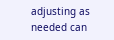adjusting as needed can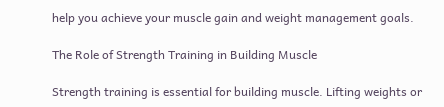help you achieve your muscle gain and weight management goals.

The Role of Strength Training in Building Muscle

Strength training is essential for building muscle. Lifting weights or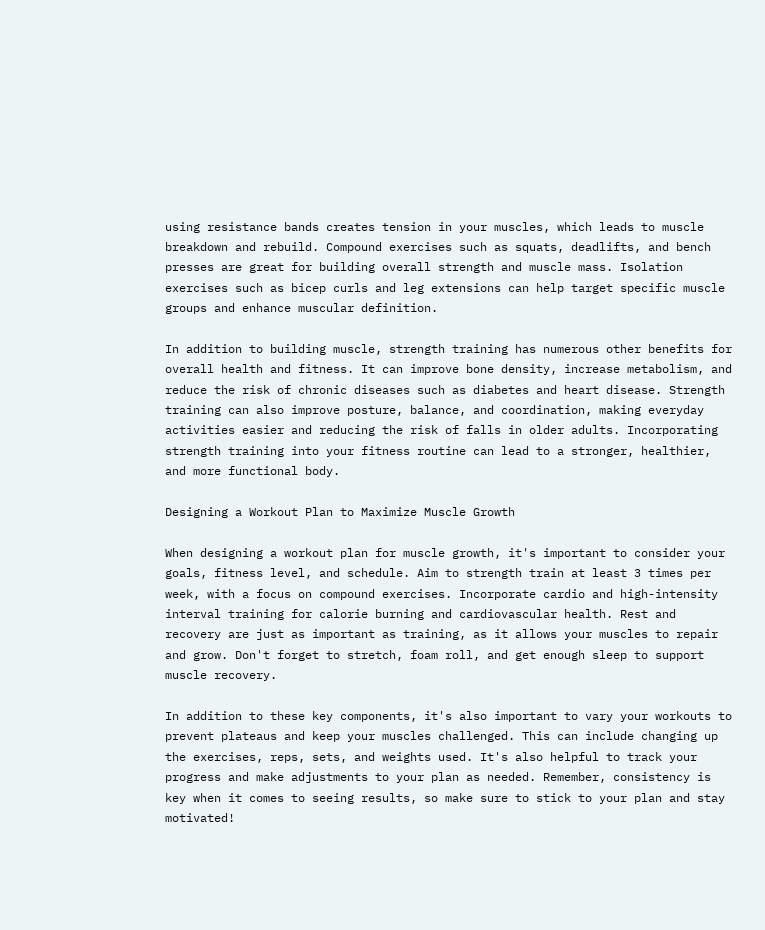using resistance bands creates tension in your muscles, which leads to muscle breakdown and rebuild. Compound exercises such as squats, deadlifts, and bench presses are great for building overall strength and muscle mass. Isolation exercises such as bicep curls and leg extensions can help target specific muscle groups and enhance muscular definition.

In addition to building muscle, strength training has numerous other benefits for overall health and fitness. It can improve bone density, increase metabolism, and reduce the risk of chronic diseases such as diabetes and heart disease. Strength training can also improve posture, balance, and coordination, making everyday activities easier and reducing the risk of falls in older adults. Incorporating strength training into your fitness routine can lead to a stronger, healthier, and more functional body.

Designing a Workout Plan to Maximize Muscle Growth

When designing a workout plan for muscle growth, it's important to consider your goals, fitness level, and schedule. Aim to strength train at least 3 times per week, with a focus on compound exercises. Incorporate cardio and high-intensity interval training for calorie burning and cardiovascular health. Rest and recovery are just as important as training, as it allows your muscles to repair and grow. Don't forget to stretch, foam roll, and get enough sleep to support muscle recovery.

In addition to these key components, it's also important to vary your workouts to prevent plateaus and keep your muscles challenged. This can include changing up the exercises, reps, sets, and weights used. It's also helpful to track your progress and make adjustments to your plan as needed. Remember, consistency is key when it comes to seeing results, so make sure to stick to your plan and stay motivated!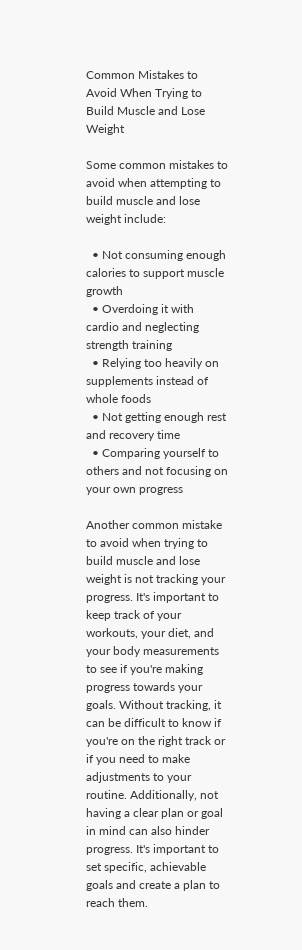Common Mistakes to Avoid When Trying to Build Muscle and Lose Weight

Some common mistakes to avoid when attempting to build muscle and lose weight include:

  • Not consuming enough calories to support muscle growth
  • Overdoing it with cardio and neglecting strength training
  • Relying too heavily on supplements instead of whole foods
  • Not getting enough rest and recovery time
  • Comparing yourself to others and not focusing on your own progress

Another common mistake to avoid when trying to build muscle and lose weight is not tracking your progress. It's important to keep track of your workouts, your diet, and your body measurements to see if you're making progress towards your goals. Without tracking, it can be difficult to know if you're on the right track or if you need to make adjustments to your routine. Additionally, not having a clear plan or goal in mind can also hinder progress. It's important to set specific, achievable goals and create a plan to reach them.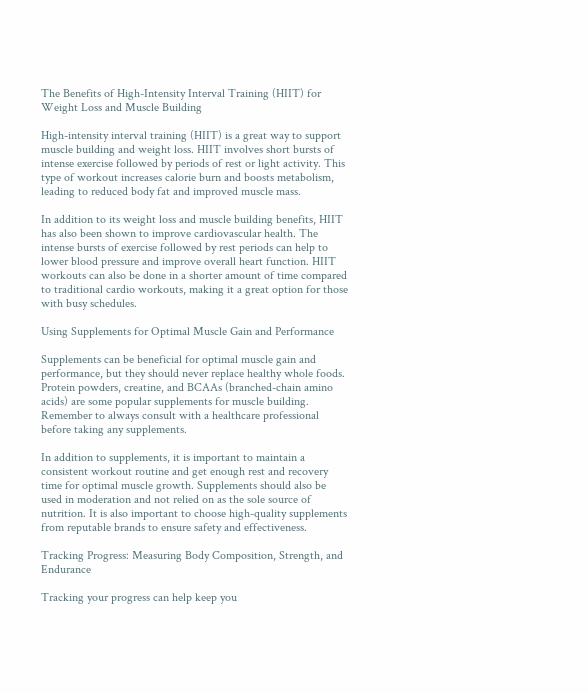The Benefits of High-Intensity Interval Training (HIIT) for Weight Loss and Muscle Building

High-intensity interval training (HIIT) is a great way to support muscle building and weight loss. HIIT involves short bursts of intense exercise followed by periods of rest or light activity. This type of workout increases calorie burn and boosts metabolism, leading to reduced body fat and improved muscle mass.

In addition to its weight loss and muscle building benefits, HIIT has also been shown to improve cardiovascular health. The intense bursts of exercise followed by rest periods can help to lower blood pressure and improve overall heart function. HIIT workouts can also be done in a shorter amount of time compared to traditional cardio workouts, making it a great option for those with busy schedules.

Using Supplements for Optimal Muscle Gain and Performance

Supplements can be beneficial for optimal muscle gain and performance, but they should never replace healthy whole foods. Protein powders, creatine, and BCAAs (branched-chain amino acids) are some popular supplements for muscle building. Remember to always consult with a healthcare professional before taking any supplements.

In addition to supplements, it is important to maintain a consistent workout routine and get enough rest and recovery time for optimal muscle growth. Supplements should also be used in moderation and not relied on as the sole source of nutrition. It is also important to choose high-quality supplements from reputable brands to ensure safety and effectiveness.

Tracking Progress: Measuring Body Composition, Strength, and Endurance

Tracking your progress can help keep you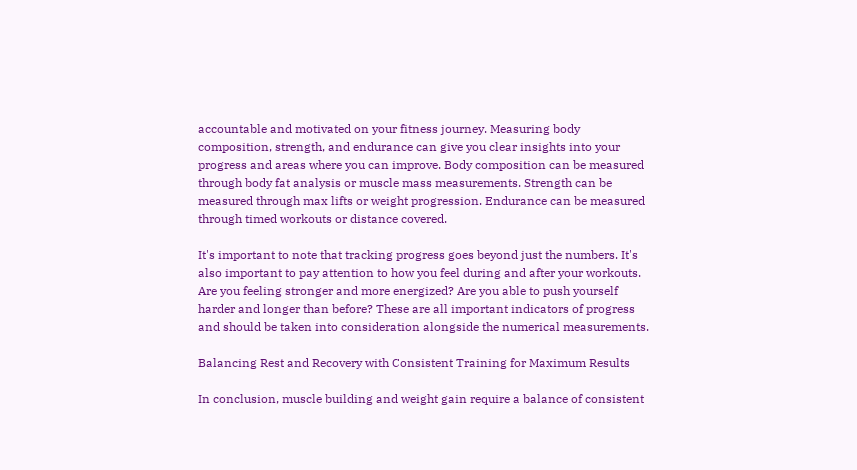accountable and motivated on your fitness journey. Measuring body composition, strength, and endurance can give you clear insights into your progress and areas where you can improve. Body composition can be measured through body fat analysis or muscle mass measurements. Strength can be measured through max lifts or weight progression. Endurance can be measured through timed workouts or distance covered.

It's important to note that tracking progress goes beyond just the numbers. It's also important to pay attention to how you feel during and after your workouts. Are you feeling stronger and more energized? Are you able to push yourself harder and longer than before? These are all important indicators of progress and should be taken into consideration alongside the numerical measurements.

Balancing Rest and Recovery with Consistent Training for Maximum Results

In conclusion, muscle building and weight gain require a balance of consistent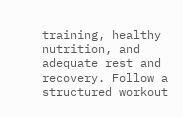training, healthy nutrition, and adequate rest and recovery. Follow a structured workout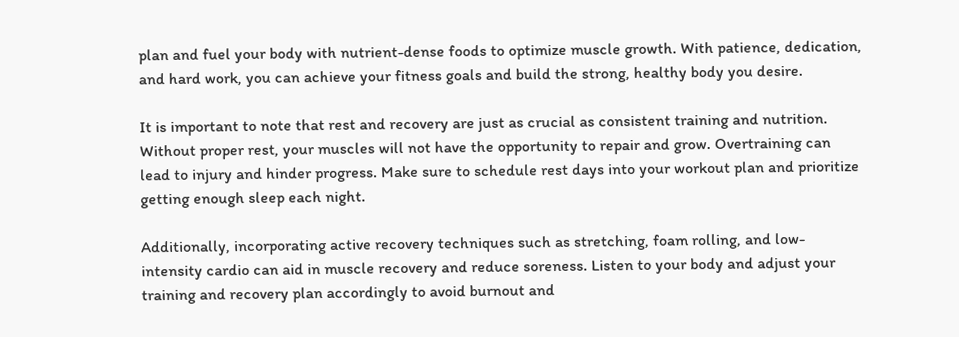plan and fuel your body with nutrient-dense foods to optimize muscle growth. With patience, dedication, and hard work, you can achieve your fitness goals and build the strong, healthy body you desire.

It is important to note that rest and recovery are just as crucial as consistent training and nutrition. Without proper rest, your muscles will not have the opportunity to repair and grow. Overtraining can lead to injury and hinder progress. Make sure to schedule rest days into your workout plan and prioritize getting enough sleep each night.

Additionally, incorporating active recovery techniques such as stretching, foam rolling, and low-intensity cardio can aid in muscle recovery and reduce soreness. Listen to your body and adjust your training and recovery plan accordingly to avoid burnout and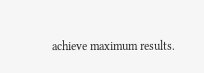achieve maximum results.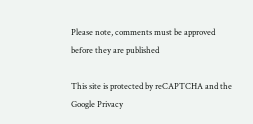Please note, comments must be approved before they are published

This site is protected by reCAPTCHA and the Google Privacy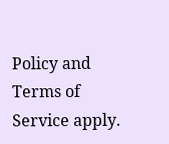Policy and Terms of Service apply.